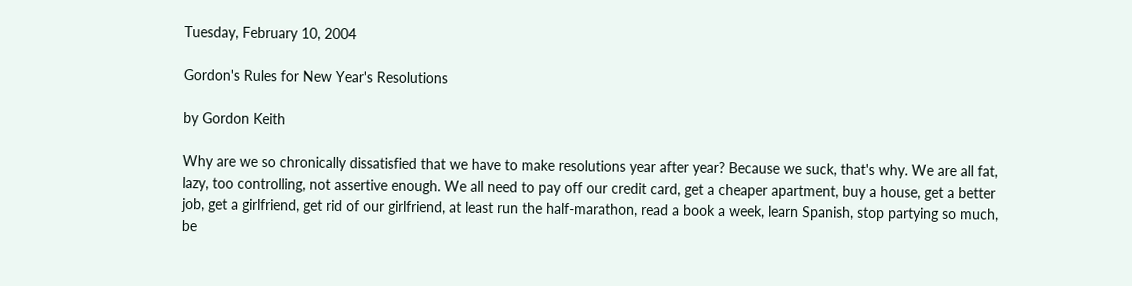Tuesday, February 10, 2004

Gordon's Rules for New Year's Resolutions

by Gordon Keith

Why are we so chronically dissatisfied that we have to make resolutions year after year? Because we suck, that's why. We are all fat, lazy, too controlling, not assertive enough. We all need to pay off our credit card, get a cheaper apartment, buy a house, get a better job, get a girlfriend, get rid of our girlfriend, at least run the half-marathon, read a book a week, learn Spanish, stop partying so much, be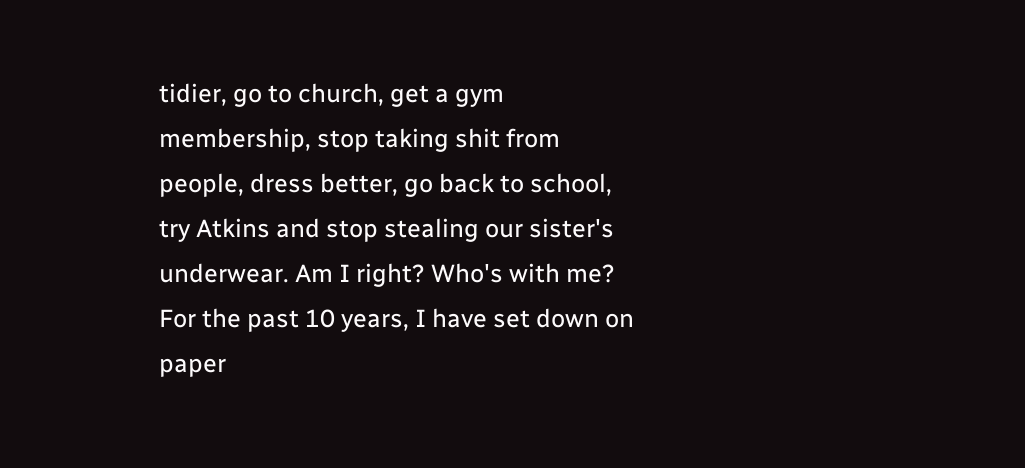tidier, go to church, get a gym membership, stop taking shit from people, dress better, go back to school, try Atkins and stop stealing our sister's underwear. Am I right? Who's with me?
For the past 10 years, I have set down on paper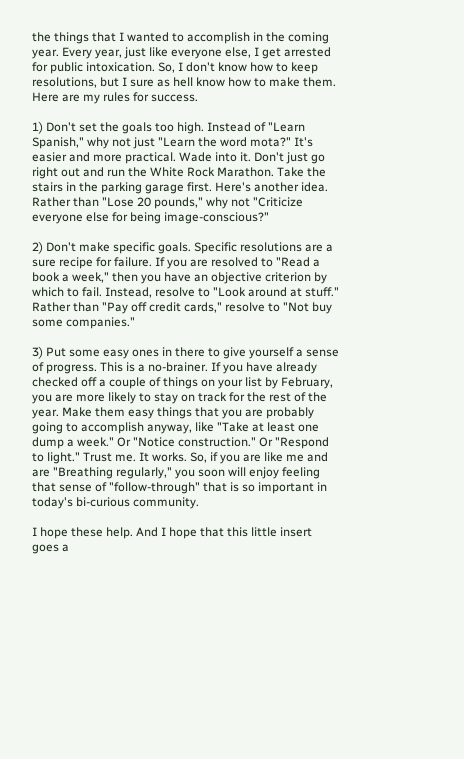the things that I wanted to accomplish in the coming year. Every year, just like everyone else, I get arrested for public intoxication. So, I don't know how to keep resolutions, but I sure as hell know how to make them. Here are my rules for success.

1) Don't set the goals too high. Instead of "Learn Spanish," why not just "Learn the word mota?" It's easier and more practical. Wade into it. Don't just go right out and run the White Rock Marathon. Take the stairs in the parking garage first. Here's another idea. Rather than "Lose 20 pounds," why not "Criticize everyone else for being image-conscious?"

2) Don't make specific goals. Specific resolutions are a sure recipe for failure. If you are resolved to "Read a book a week," then you have an objective criterion by which to fail. Instead, resolve to "Look around at stuff." Rather than "Pay off credit cards," resolve to "Not buy some companies."

3) Put some easy ones in there to give yourself a sense of progress. This is a no-brainer. If you have already checked off a couple of things on your list by February, you are more likely to stay on track for the rest of the year. Make them easy things that you are probably going to accomplish anyway, like "Take at least one dump a week." Or "Notice construction." Or "Respond to light." Trust me. It works. So, if you are like me and are "Breathing regularly," you soon will enjoy feeling that sense of "follow-through" that is so important in today's bi-curious community.

I hope these help. And I hope that this little insert goes a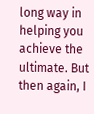long way in helping you achieve the ultimate. But then again, I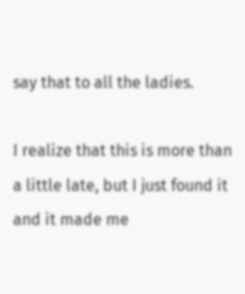say that to all the ladies.

I realize that this is more than a little late, but I just found it and it made me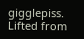gigglepiss.
Lifted from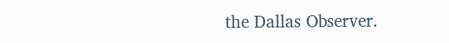the Dallas Observer.